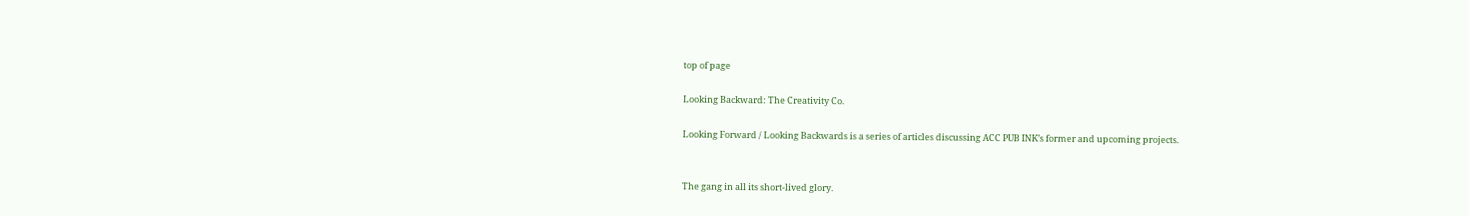top of page

Looking Backward: The Creativity Co.

Looking Forward / Looking Backwards is a series of articles discussing ACC PUB INK’s former and upcoming projects.


The gang in all its short-lived glory.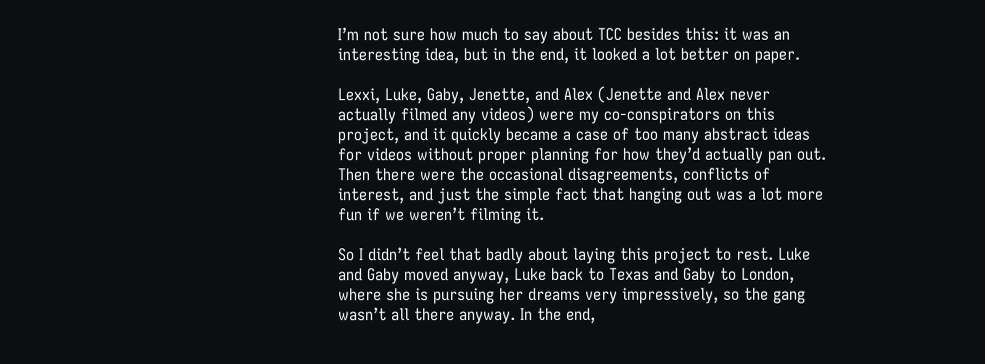I’m not sure how much to say about TCC besides this: it was an interesting idea, but in the end, it looked a lot better on paper.

Lexxi, Luke, Gaby, Jenette, and Alex (Jenette and Alex never actually filmed any videos) were my co-conspirators on this project, and it quickly became a case of too many abstract ideas for videos without proper planning for how they’d actually pan out. Then there were the occasional disagreements, conflicts of interest, and just the simple fact that hanging out was a lot more fun if we weren’t filming it.

So I didn’t feel that badly about laying this project to rest. Luke and Gaby moved anyway, Luke back to Texas and Gaby to London, where she is pursuing her dreams very impressively, so the gang wasn’t all there anyway. In the end,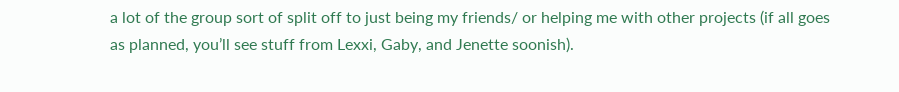a lot of the group sort of split off to just being my friends/ or helping me with other projects (if all goes as planned, you’ll see stuff from Lexxi, Gaby, and Jenette soonish).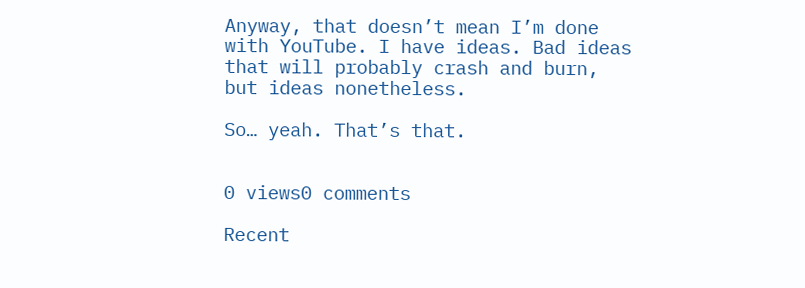Anyway, that doesn’t mean I’m done with YouTube. I have ideas. Bad ideas that will probably crash and burn, but ideas nonetheless.

So… yeah. That’s that.


0 views0 comments

Recent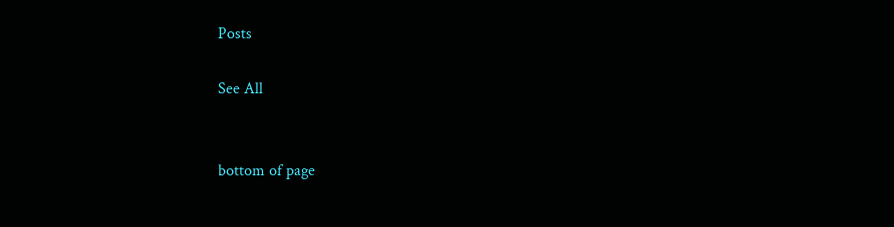Posts

See All


bottom of page